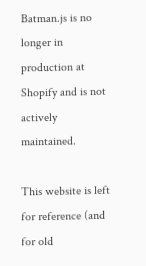Batman.js is no longer in production at Shopify and is not actively maintained.

This website is left for reference (and for old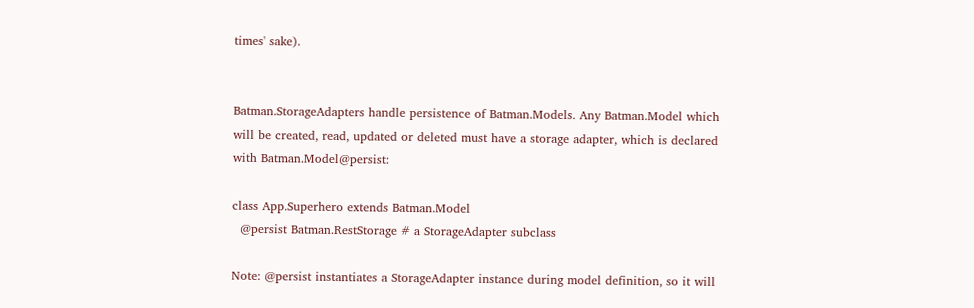times' sake).


Batman.StorageAdapters handle persistence of Batman.Models. Any Batman.Model which will be created, read, updated or deleted must have a storage adapter, which is declared with Batman.Model@persist:

class App.Superhero extends Batman.Model
  @persist Batman.RestStorage # a StorageAdapter subclass

Note: @persist instantiates a StorageAdapter instance during model definition, so it will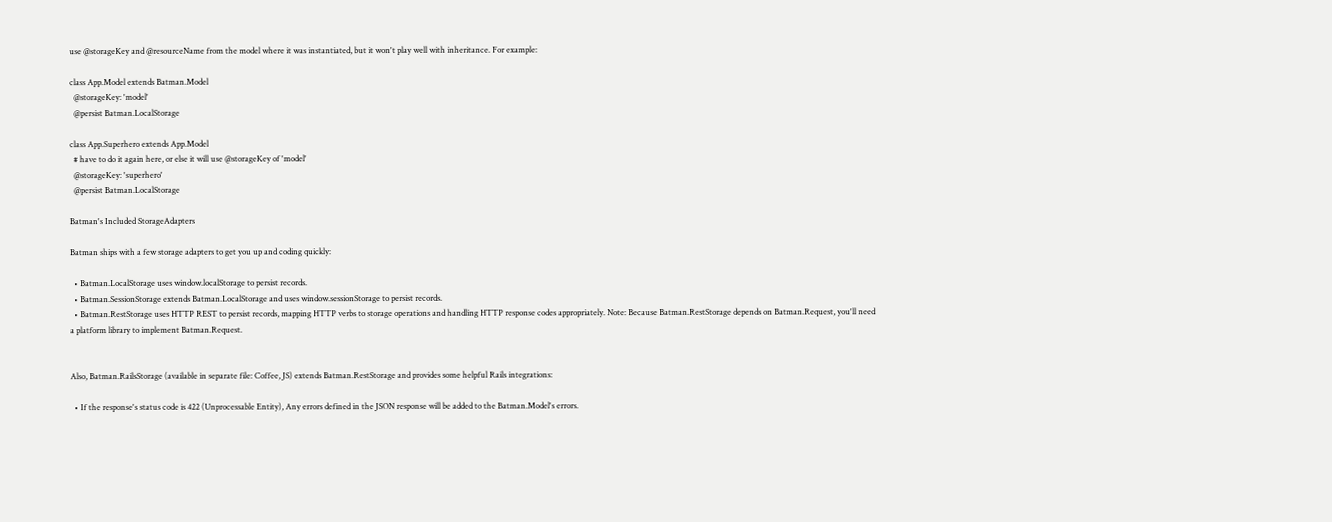use @storageKey and @resourceName from the model where it was instantiated, but it won't play well with inheritance. For example:

class App.Model extends Batman.Model
  @storageKey: 'model'
  @persist Batman.LocalStorage

class App.Superhero extends App.Model
  # have to do it again here, or else it will use @storageKey of 'model'
  @storageKey: 'superhero'
  @persist Batman.LocalStorage

Batman's Included StorageAdapters

Batman ships with a few storage adapters to get you up and coding quickly:

  • Batman.LocalStorage uses window.localStorage to persist records.
  • Batman.SessionStorage extends Batman.LocalStorage and uses window.sessionStorage to persist records.
  • Batman.RestStorage uses HTTP REST to persist records, mapping HTTP verbs to storage operations and handling HTTP response codes appropriately. Note: Because Batman.RestStorage depends on Batman.Request, you'll need a platform library to implement Batman.Request.


Also, Batman.RailsStorage (available in separate file: Coffee, JS) extends Batman.RestStorage and provides some helpful Rails integrations:

  • If the response's status code is 422 (Unprocessable Entity), Any errors defined in the JSON response will be added to the Batman.Model's errors.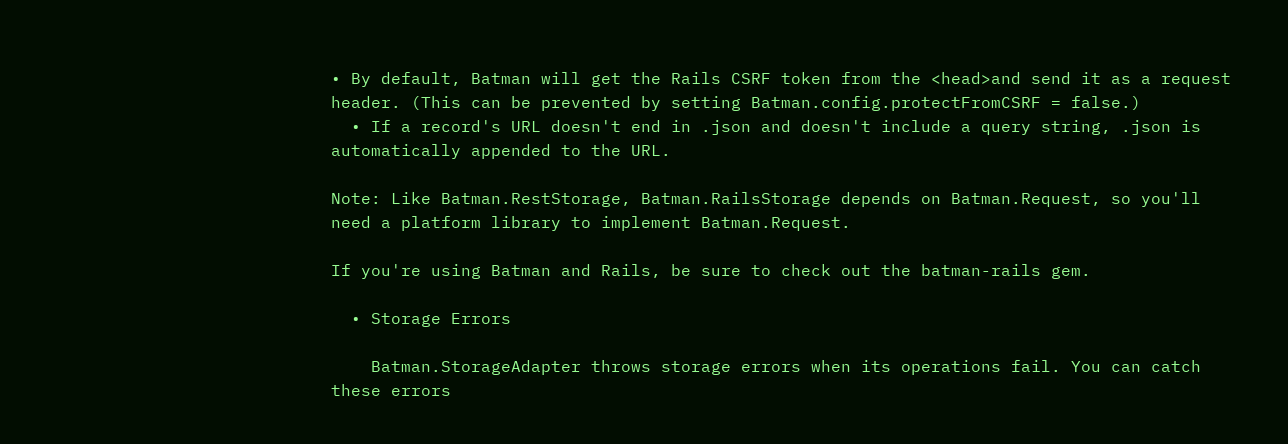• By default, Batman will get the Rails CSRF token from the <head>and send it as a request header. (This can be prevented by setting Batman.config.protectFromCSRF = false.)
  • If a record's URL doesn't end in .json and doesn't include a query string, .json is automatically appended to the URL.

Note: Like Batman.RestStorage, Batman.RailsStorage depends on Batman.Request, so you'll need a platform library to implement Batman.Request.

If you're using Batman and Rails, be sure to check out the batman-rails gem.

  • Storage Errors

    Batman.StorageAdapter throws storage errors when its operations fail. You can catch these errors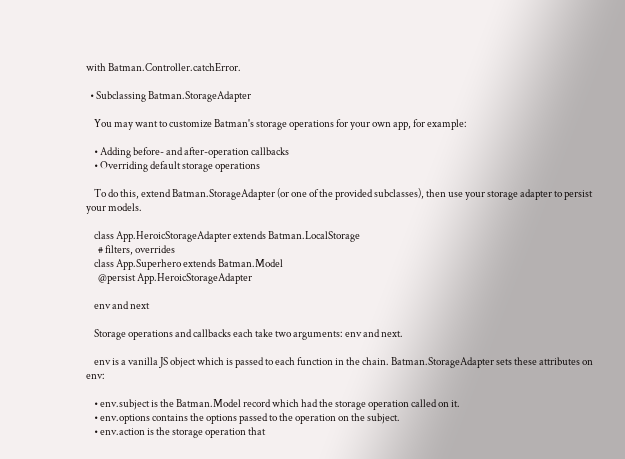with Batman.Controller.catchError.

  • Subclassing Batman.StorageAdapter

    You may want to customize Batman's storage operations for your own app, for example:

    • Adding before- and after-operation callbacks
    • Overriding default storage operations

    To do this, extend Batman.StorageAdapter (or one of the provided subclasses), then use your storage adapter to persist your models.

    class App.HeroicStorageAdapter extends Batman.LocalStorage
      # filters, overrides
    class App.Superhero extends Batman.Model
      @persist App.HeroicStorageAdapter

    env and next

    Storage operations and callbacks each take two arguments: env and next.

    env is a vanilla JS object which is passed to each function in the chain. Batman.StorageAdapter sets these attributes on env:

    • env.subject is the Batman.Model record which had the storage operation called on it.
    • env.options contains the options passed to the operation on the subject.
    • env.action is the storage operation that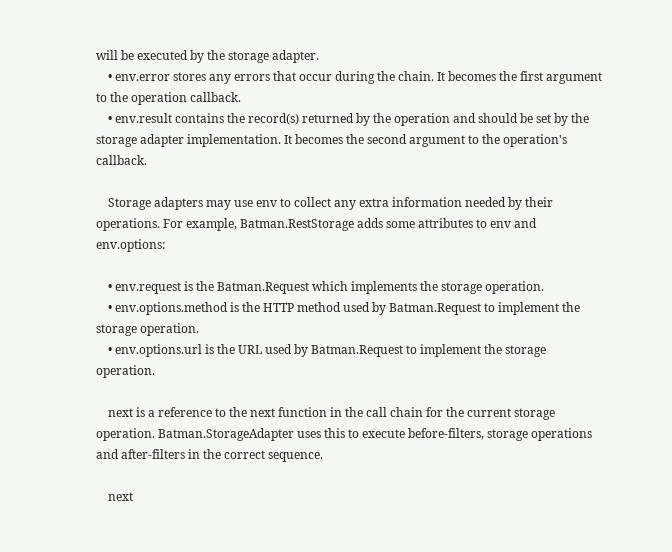will be executed by the storage adapter.
    • env.error stores any errors that occur during the chain. It becomes the first argument to the operation callback.
    • env.result contains the record(s) returned by the operation and should be set by the storage adapter implementation. It becomes the second argument to the operation's callback.

    Storage adapters may use env to collect any extra information needed by their operations. For example, Batman.RestStorage adds some attributes to env and env.options:

    • env.request is the Batman.Request which implements the storage operation.
    • env.options.method is the HTTP method used by Batman.Request to implement the storage operation.
    • env.options.url is the URL used by Batman.Request to implement the storage operation.

    next is a reference to the next function in the call chain for the current storage operation. Batman.StorageAdapter uses this to execute before-filters, storage operations and after-filters in the correct sequence.

    next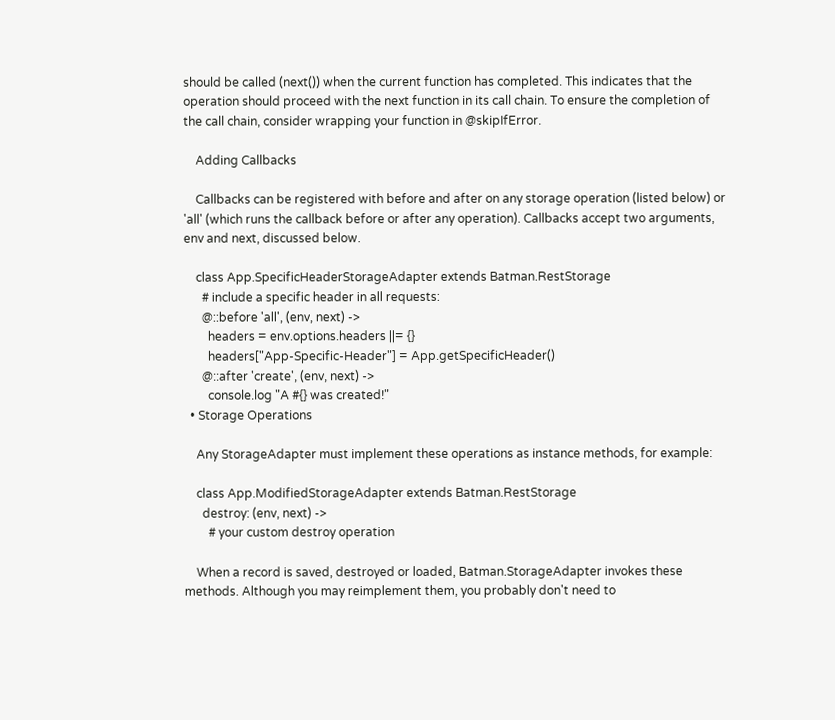should be called (next()) when the current function has completed. This indicates that the operation should proceed with the next function in its call chain. To ensure the completion of the call chain, consider wrapping your function in @skipIfError.

    Adding Callbacks

    Callbacks can be registered with before and after on any storage operation (listed below) or 'all' (which runs the callback before or after any operation). Callbacks accept two arguments, env and next, discussed below.

    class App.SpecificHeaderStorageAdapter extends Batman.RestStorage
      # include a specific header in all requests:
      @::before 'all', (env, next) ->
        headers = env.options.headers ||= {}
        headers["App-Specific-Header"] = App.getSpecificHeader()
      @::after 'create', (env, next) ->
        console.log "A #{} was created!"
  • Storage Operations

    Any StorageAdapter must implement these operations as instance methods, for example:

    class App.ModifiedStorageAdapter extends Batman.RestStorage
      destroy: (env, next) ->
        # your custom destroy operation

    When a record is saved, destroyed or loaded, Batman.StorageAdapter invokes these methods. Although you may reimplement them, you probably don't need to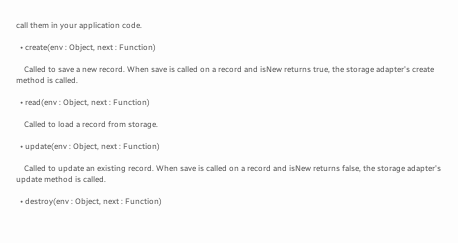call them in your application code.

  • create(env : Object, next : Function)

    Called to save a new record. When save is called on a record and isNew returns true, the storage adapter's create method is called.

  • read(env : Object, next : Function)

    Called to load a record from storage.

  • update(env : Object, next : Function)

    Called to update an existing record. When save is called on a record and isNew returns false, the storage adapter's update method is called.

  • destroy(env : Object, next : Function)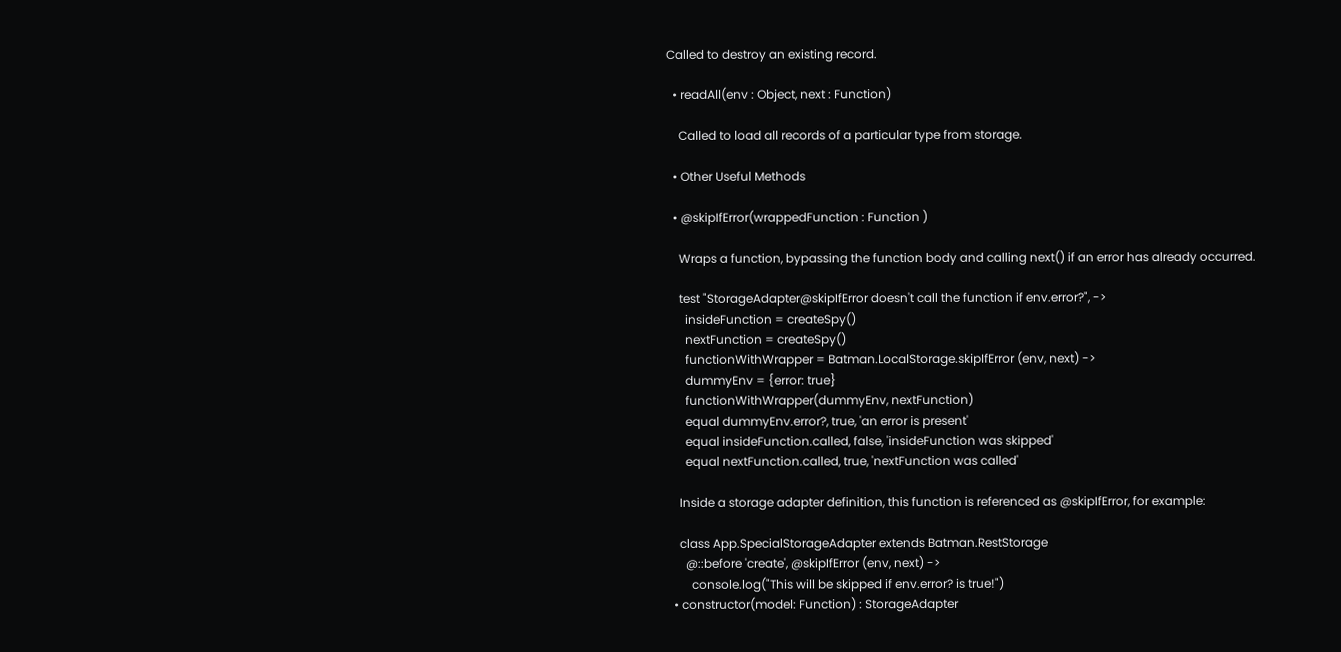Called to destroy an existing record.

  • readAll(env : Object, next : Function)

    Called to load all records of a particular type from storage.

  • Other Useful Methods

  • @skipIfError(wrappedFunction : Function )

    Wraps a function, bypassing the function body and calling next() if an error has already occurred.

    test "StorageAdapter@skipIfError doesn't call the function if env.error?", ->
      insideFunction = createSpy()
      nextFunction = createSpy()
      functionWithWrapper = Batman.LocalStorage.skipIfError (env, next) ->
      dummyEnv = {error: true}
      functionWithWrapper(dummyEnv, nextFunction)
      equal dummyEnv.error?, true, 'an error is present'
      equal insideFunction.called, false, 'insideFunction was skipped'
      equal nextFunction.called, true, 'nextFunction was called'

    Inside a storage adapter definition, this function is referenced as @skipIfError, for example:

    class App.SpecialStorageAdapter extends Batman.RestStorage
      @::before 'create', @skipIfError (env, next) ->
        console.log("This will be skipped if env.error? is true!")
  • constructor(model: Function) : StorageAdapter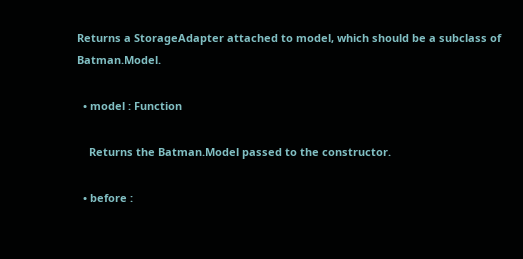Returns a StorageAdapter attached to model, which should be a subclass of Batman.Model.

  • model : Function

    Returns the Batman.Model passed to the constructor.

  • before :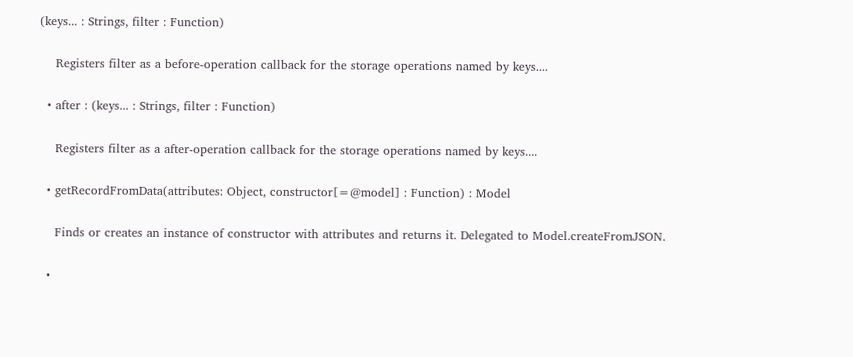(keys... : Strings, filter : Function)

    Registers filter as a before-operation callback for the storage operations named by keys....

  • after : (keys... : Strings, filter : Function)

    Registers filter as a after-operation callback for the storage operations named by keys....

  • getRecordFromData(attributes: Object, constructor[=@model] : Function) : Model

    Finds or creates an instance of constructor with attributes and returns it. Delegated to Model.createFromJSON.

  •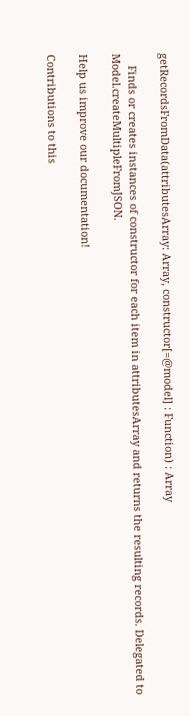getRecordsFromData(attributesArray: Array, constructor[=@model] : Function) : Array

    Finds or creates instances of constructor for each item in attributesArray and returns the resulting records. Delegated to Model.createMultipleFromJSON.

Help us improve our documentation!

Contributions to this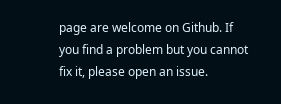page are welcome on Github. If you find a problem but you cannot fix it, please open an issue.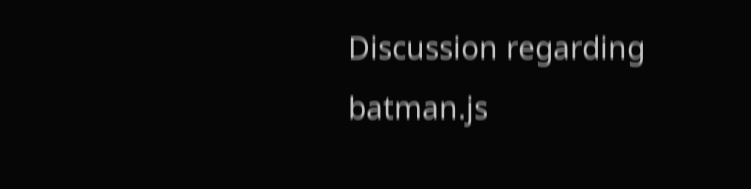Discussion regarding batman.js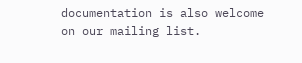documentation is also welcome on our mailing list.